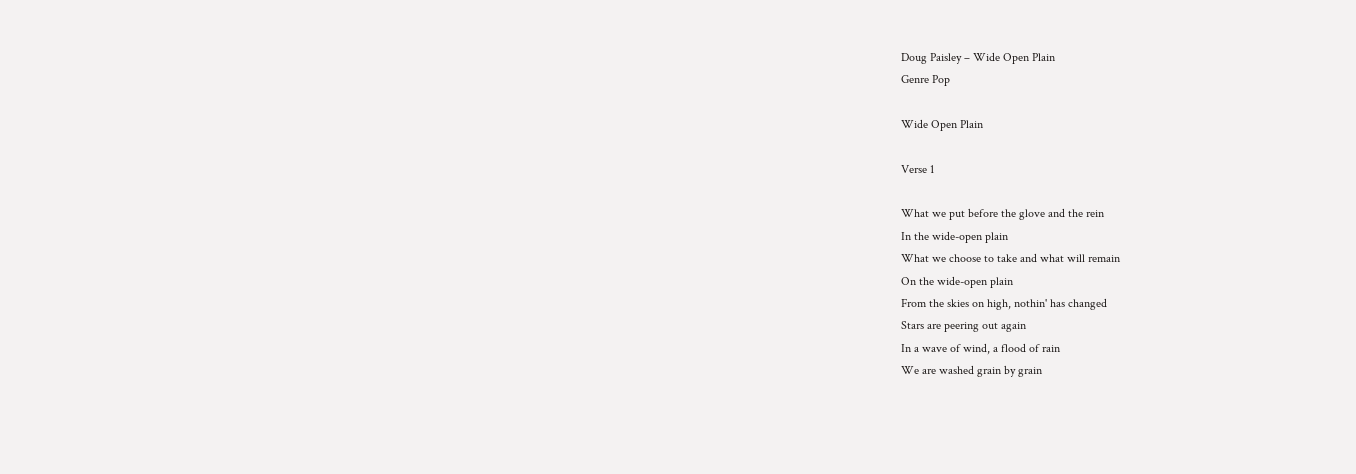Doug Paisley – Wide Open Plain
Genre Pop

Wide Open Plain

Verse 1

What we put before the glove and the rein
In the wide-open plain
What we choose to take and what will remain
On the wide-open plain
From the skies on high, nothin' has changed
Stars are peering out again
In a wave of wind, a flood of rain
We are washed grain by grain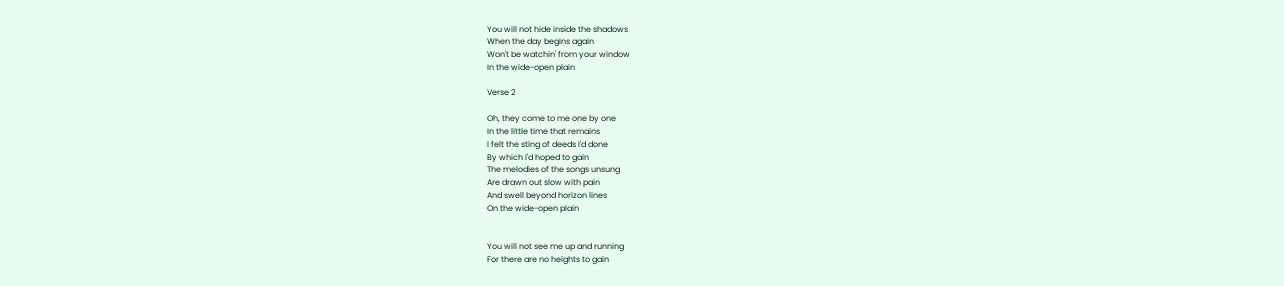You will not hide inside the shadows
When the day begins again
Won't be watchin' from your window
In the wide-open plain

Verse 2

Oh, they come to me one by one
In the little time that remains
I felt the sting of deeds I'd done
By which I'd hoped to gain
The melodies of the songs unsung
Are drawn out slow with pain
And swell beyond horizon lines
On the wide-open plain


You will not see me up and running
For there are no heights to gain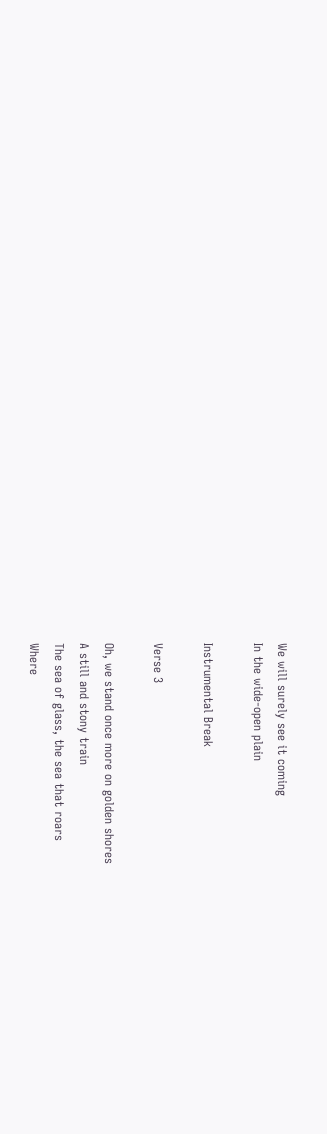We will surely see it coming
In the wide-open plain

Instrumental Break

Verse 3

Oh, we stand once more on golden shores
A still and stony train
The sea of glass, the sea that roars
Where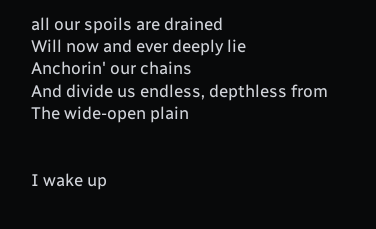all our spoils are drained
Will now and ever deeply lie
Anchorin' our chains
And divide us endless, depthless from
The wide-open plain


I wake up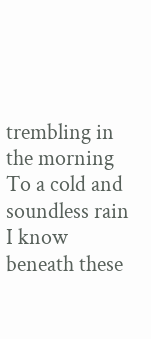trembling in the morning
To a cold and soundless rain
I know beneath these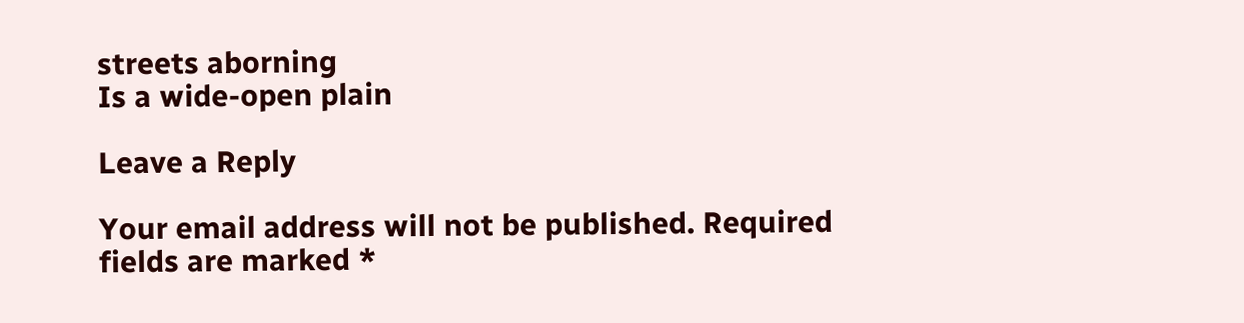streets aborning
Is a wide-open plain

Leave a Reply

Your email address will not be published. Required fields are marked *